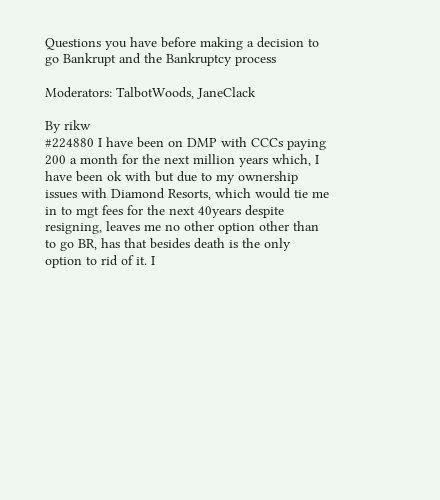Questions you have before making a decision to go Bankrupt and the Bankruptcy process

Moderators: TalbotWoods, JaneClack

By rikw
#224880 I have been on DMP with CCCs paying 200 a month for the next million years which, I have been ok with but due to my ownership issues with Diamond Resorts, which would tie me in to mgt fees for the next 40years despite resigning, leaves me no other option other than to go BR, has that besides death is the only option to rid of it. I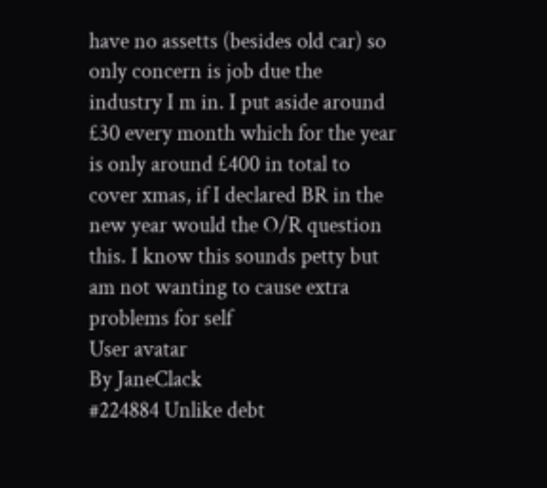have no assetts (besides old car) so only concern is job due the industry I m in. I put aside around £30 every month which for the year is only around £400 in total to cover xmas, if I declared BR in the new year would the O/R question this. I know this sounds petty but am not wanting to cause extra problems for self
User avatar
By JaneClack
#224884 Unlike debt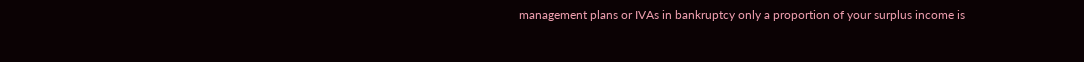management plans or IVAs in bankruptcy only a proportion of your surplus income is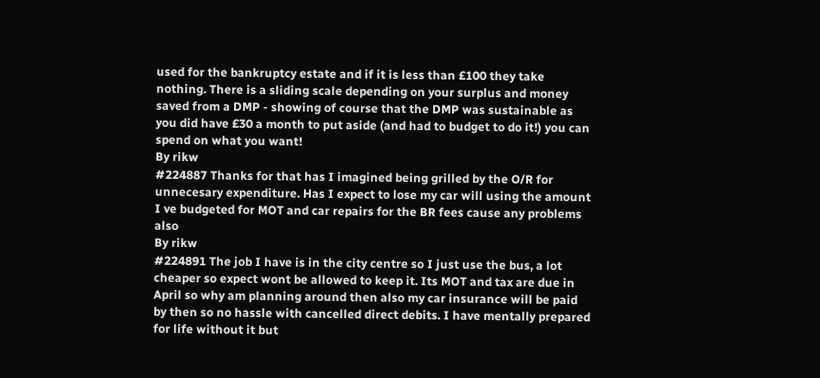used for the bankruptcy estate and if it is less than £100 they take nothing. There is a sliding scale depending on your surplus and money saved from a DMP - showing of course that the DMP was sustainable as you did have £30 a month to put aside (and had to budget to do it!) you can spend on what you want!
By rikw
#224887 Thanks for that has I imagined being grilled by the O/R for unnecesary expenditure. Has I expect to lose my car will using the amount I ve budgeted for MOT and car repairs for the BR fees cause any problems also
By rikw
#224891 The job I have is in the city centre so I just use the bus, a lot cheaper so expect wont be allowed to keep it. Its MOT and tax are due in April so why am planning around then also my car insurance will be paid by then so no hassle with cancelled direct debits. I have mentally prepared for life without it but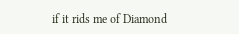if it rids me of Diamond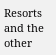Resorts and the other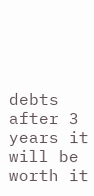debts after 3 years it will be worth it